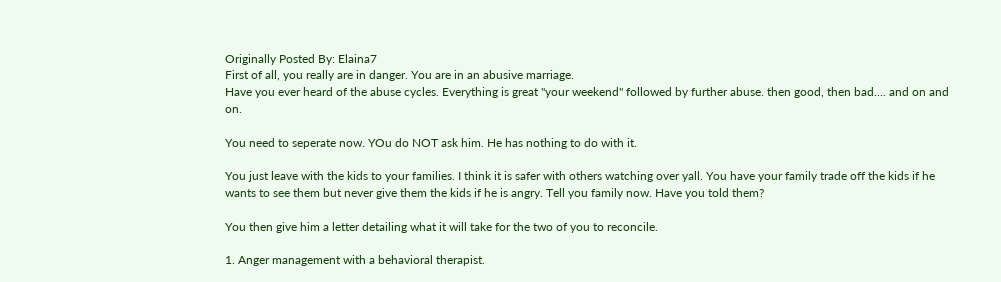Originally Posted By: Elaina7
First of all, you really are in danger. You are in an abusive marriage.
Have you ever heard of the abuse cycles. Everything is great "your weekend" followed by further abuse. then good, then bad.... and on and on.

You need to seperate now. YOu do NOT ask him. He has nothing to do with it.

You just leave with the kids to your families. I think it is safer with others watching over yall. You have your family trade off the kids if he wants to see them but never give them the kids if he is angry. Tell you family now. Have you told them?

You then give him a letter detailing what it will take for the two of you to reconcile.

1. Anger management with a behavioral therapist.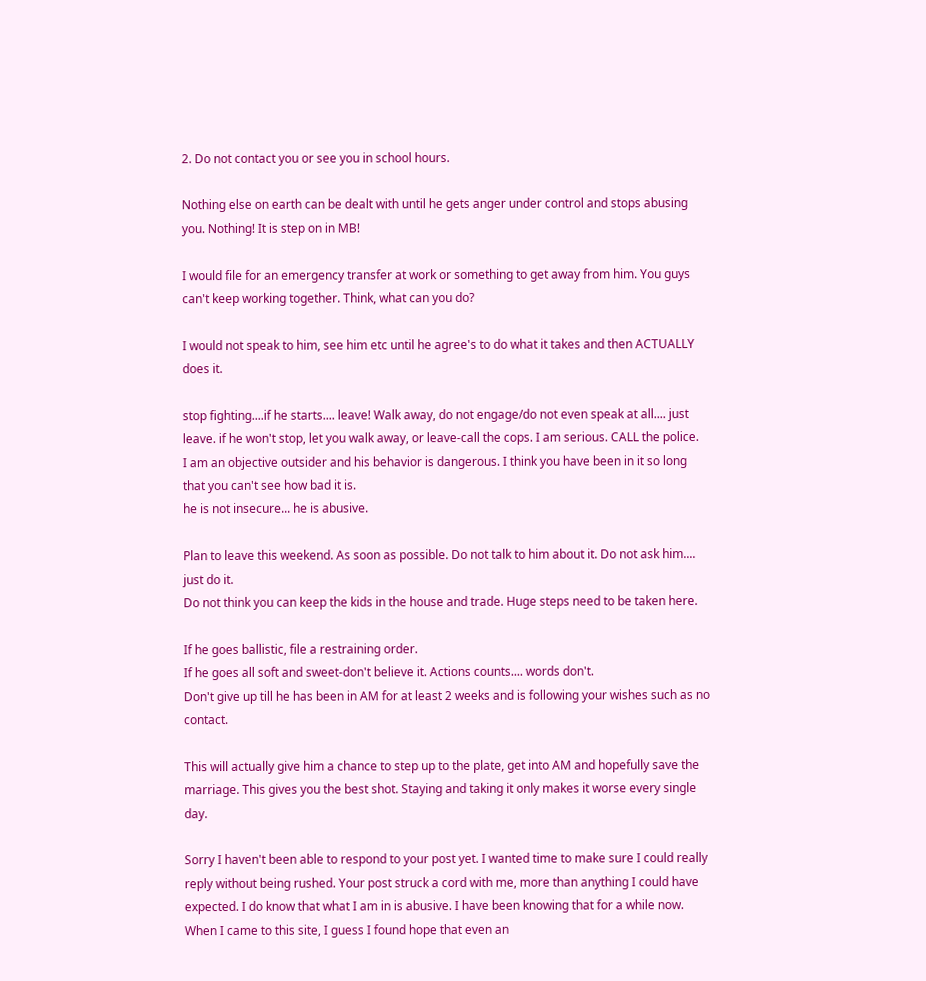2. Do not contact you or see you in school hours.

Nothing else on earth can be dealt with until he gets anger under control and stops abusing you. Nothing! It is step on in MB!

I would file for an emergency transfer at work or something to get away from him. You guys can't keep working together. Think, what can you do?

I would not speak to him, see him etc until he agree's to do what it takes and then ACTUALLY does it.

stop fighting....if he starts.... leave! Walk away, do not engage/do not even speak at all.... just leave. if he won't stop, let you walk away, or leave-call the cops. I am serious. CALL the police.
I am an objective outsider and his behavior is dangerous. I think you have been in it so long that you can't see how bad it is.
he is not insecure... he is abusive.

Plan to leave this weekend. As soon as possible. Do not talk to him about it. Do not ask him.... just do it.
Do not think you can keep the kids in the house and trade. Huge steps need to be taken here.

If he goes ballistic, file a restraining order.
If he goes all soft and sweet-don't believe it. Actions counts.... words don't.
Don't give up till he has been in AM for at least 2 weeks and is following your wishes such as no contact.

This will actually give him a chance to step up to the plate, get into AM and hopefully save the marriage. This gives you the best shot. Staying and taking it only makes it worse every single day.

Sorry I haven't been able to respond to your post yet. I wanted time to make sure I could really reply without being rushed. Your post struck a cord with me, more than anything I could have expected. I do know that what I am in is abusive. I have been knowing that for a while now. When I came to this site, I guess I found hope that even an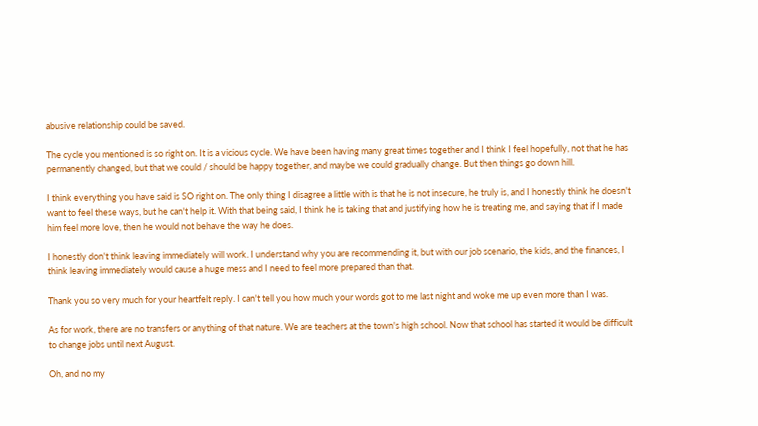abusive relationship could be saved.

The cycle you mentioned is so right on. It is a vicious cycle. We have been having many great times together and I think I feel hopefully, not that he has permanently changed, but that we could / should be happy together, and maybe we could gradually change. But then things go down hill.

I think everything you have said is SO right on. The only thing I disagree a little with is that he is not insecure, he truly is, and I honestly think he doesn't want to feel these ways, but he can't help it. With that being said, I think he is taking that and justifying how he is treating me, and saying that if I made him feel more love, then he would not behave the way he does.

I honestly don't think leaving immediately will work. I understand why you are recommending it, but with our job scenario, the kids, and the finances, I think leaving immediately would cause a huge mess and I need to feel more prepared than that.

Thank you so very much for your heartfelt reply. I can't tell you how much your words got to me last night and woke me up even more than I was.

As for work, there are no transfers or anything of that nature. We are teachers at the town's high school. Now that school has started it would be difficult to change jobs until next August.

Oh, and no my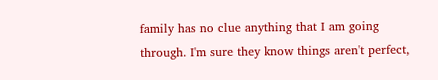family has no clue anything that I am going through. I'm sure they know things aren't perfect,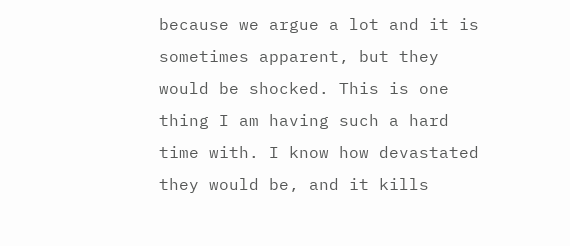because we argue a lot and it is sometimes apparent, but they would be shocked. This is one thing I am having such a hard time with. I know how devastated they would be, and it kills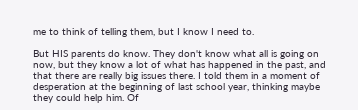me to think of telling them, but I know I need to.

But HIS parents do know. They don't know what all is going on now, but they know a lot of what has happened in the past, and that there are really big issues there. I told them in a moment of desperation at the beginning of last school year, thinking maybe they could help him. Of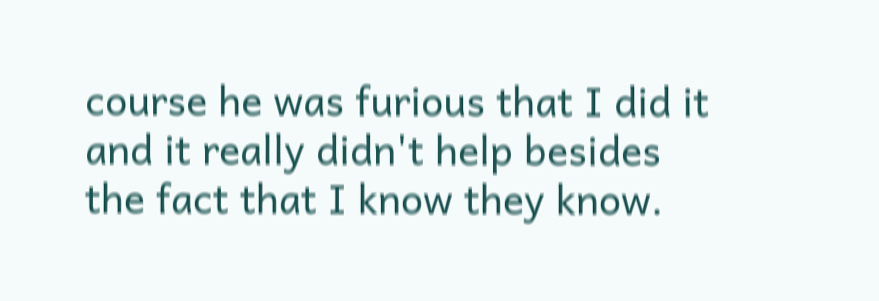course he was furious that I did it and it really didn't help besides the fact that I know they know.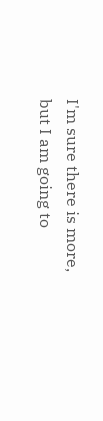I'm sure there is more, but I am going to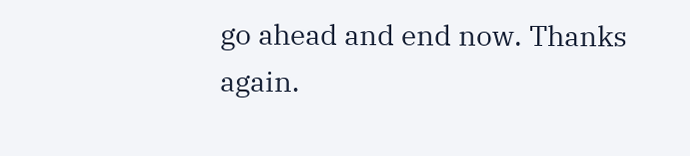go ahead and end now. Thanks again.